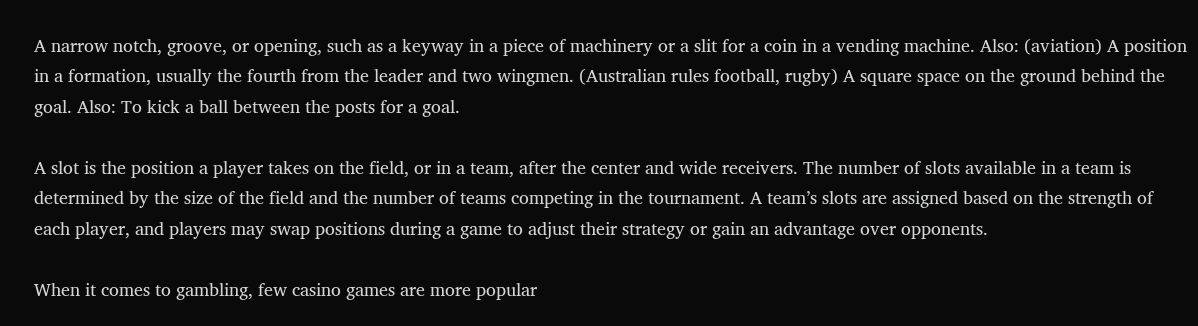A narrow notch, groove, or opening, such as a keyway in a piece of machinery or a slit for a coin in a vending machine. Also: (aviation) A position in a formation, usually the fourth from the leader and two wingmen. (Australian rules football, rugby) A square space on the ground behind the goal. Also: To kick a ball between the posts for a goal.

A slot is the position a player takes on the field, or in a team, after the center and wide receivers. The number of slots available in a team is determined by the size of the field and the number of teams competing in the tournament. A team’s slots are assigned based on the strength of each player, and players may swap positions during a game to adjust their strategy or gain an advantage over opponents.

When it comes to gambling, few casino games are more popular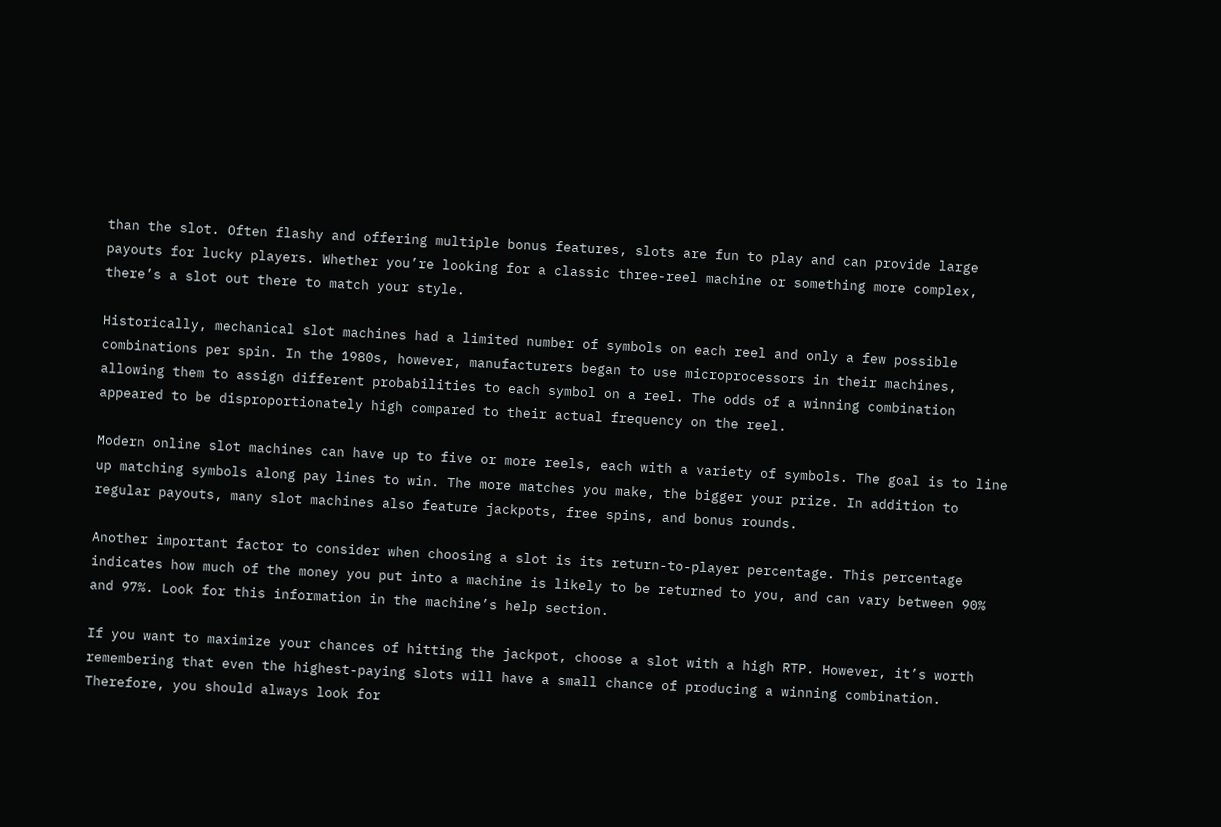than the slot. Often flashy and offering multiple bonus features, slots are fun to play and can provide large payouts for lucky players. Whether you’re looking for a classic three-reel machine or something more complex, there’s a slot out there to match your style.

Historically, mechanical slot machines had a limited number of symbols on each reel and only a few possible combinations per spin. In the 1980s, however, manufacturers began to use microprocessors in their machines, allowing them to assign different probabilities to each symbol on a reel. The odds of a winning combination appeared to be disproportionately high compared to their actual frequency on the reel.

Modern online slot machines can have up to five or more reels, each with a variety of symbols. The goal is to line up matching symbols along pay lines to win. The more matches you make, the bigger your prize. In addition to regular payouts, many slot machines also feature jackpots, free spins, and bonus rounds.

Another important factor to consider when choosing a slot is its return-to-player percentage. This percentage indicates how much of the money you put into a machine is likely to be returned to you, and can vary between 90% and 97%. Look for this information in the machine’s help section.

If you want to maximize your chances of hitting the jackpot, choose a slot with a high RTP. However, it’s worth remembering that even the highest-paying slots will have a small chance of producing a winning combination. Therefore, you should always look for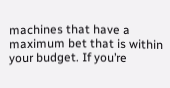machines that have a maximum bet that is within your budget. If you’re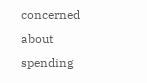concerned about spending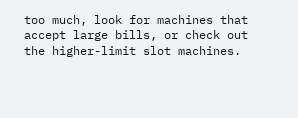too much, look for machines that accept large bills, or check out the higher-limit slot machines.